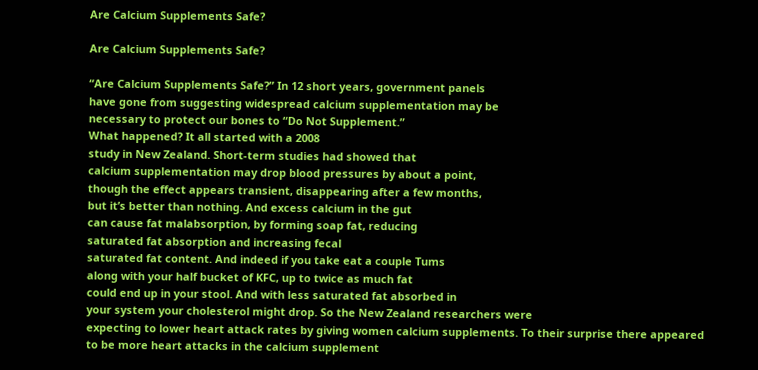Are Calcium Supplements Safe?

Are Calcium Supplements Safe?

“Are Calcium Supplements Safe?” In 12 short years, government panels
have gone from suggesting widespread calcium supplementation may be
necessary to protect our bones to “Do Not Supplement.”
What happened? It all started with a 2008
study in New Zealand. Short-term studies had showed that
calcium supplementation may drop blood pressures by about a point,
though the effect appears transient, disappearing after a few months,
but it’s better than nothing. And excess calcium in the gut
can cause fat malabsorption, by forming soap fat, reducing
saturated fat absorption and increasing fecal
saturated fat content. And indeed if you take eat a couple Tums
along with your half bucket of KFC, up to twice as much fat
could end up in your stool. And with less saturated fat absorbed in
your system your cholesterol might drop. So the New Zealand researchers were
expecting to lower heart attack rates by giving women calcium supplements. To their surprise there appeared
to be more heart attacks in the calcium supplement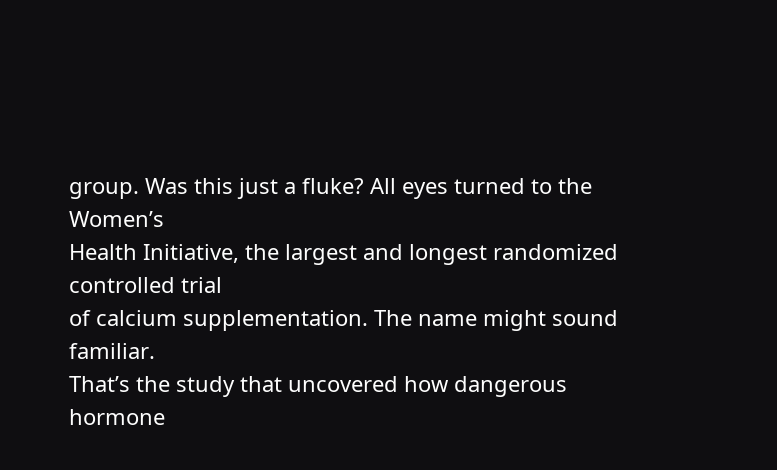group. Was this just a fluke? All eyes turned to the Women’s
Health Initiative, the largest and longest randomized controlled trial
of calcium supplementation. The name might sound familiar.
That’s the study that uncovered how dangerous hormone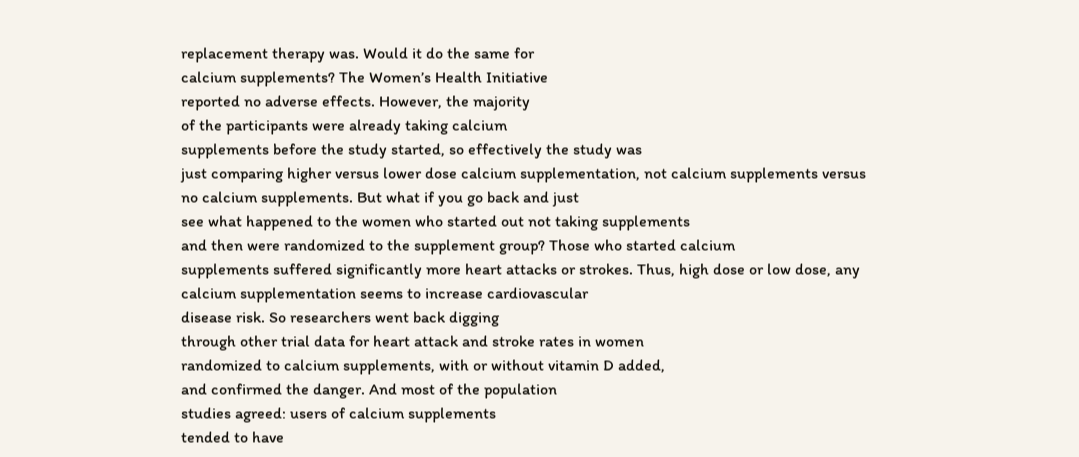replacement therapy was. Would it do the same for
calcium supplements? The Women’s Health Initiative
reported no adverse effects. However, the majority
of the participants were already taking calcium
supplements before the study started, so effectively the study was
just comparing higher versus lower dose calcium supplementation, not calcium supplements versus
no calcium supplements. But what if you go back and just
see what happened to the women who started out not taking supplements
and then were randomized to the supplement group? Those who started calcium
supplements suffered significantly more heart attacks or strokes. Thus, high dose or low dose, any
calcium supplementation seems to increase cardiovascular
disease risk. So researchers went back digging
through other trial data for heart attack and stroke rates in women
randomized to calcium supplements, with or without vitamin D added,
and confirmed the danger. And most of the population
studies agreed: users of calcium supplements
tended to have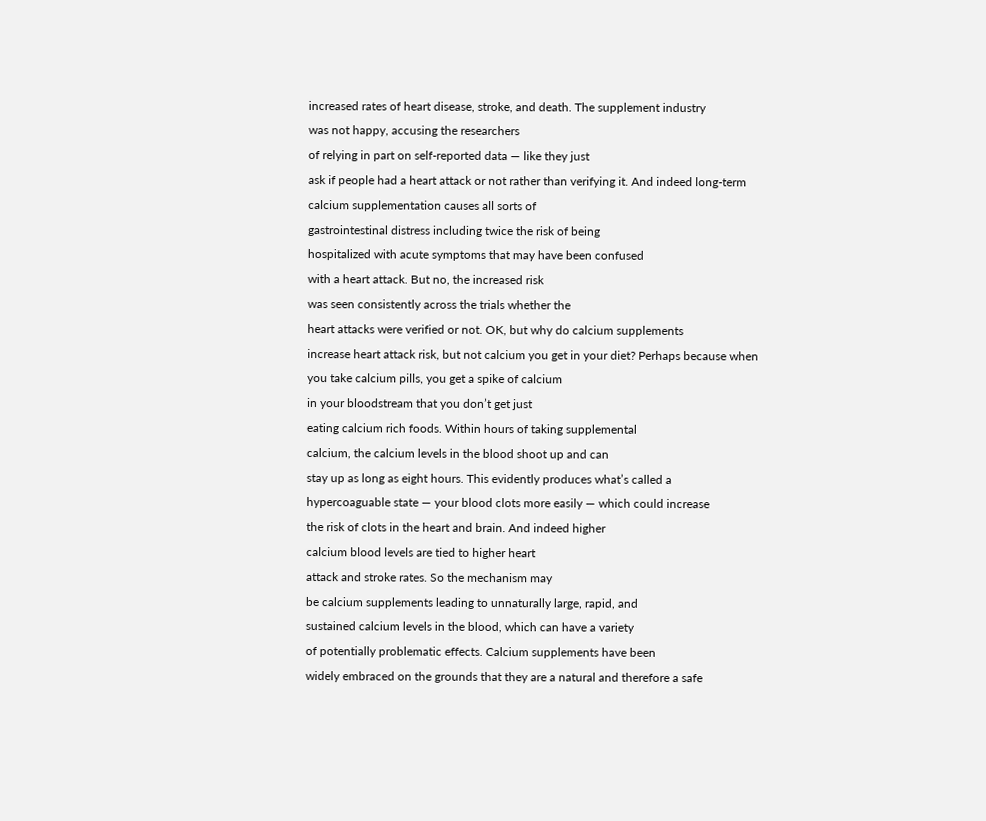increased rates of heart disease, stroke, and death. The supplement industry
was not happy, accusing the researchers
of relying in part on self-reported data — like they just
ask if people had a heart attack or not rather than verifying it. And indeed long-term
calcium supplementation causes all sorts of
gastrointestinal distress including twice the risk of being
hospitalized with acute symptoms that may have been confused
with a heart attack. But no, the increased risk
was seen consistently across the trials whether the
heart attacks were verified or not. OK, but why do calcium supplements
increase heart attack risk, but not calcium you get in your diet? Perhaps because when
you take calcium pills, you get a spike of calcium
in your bloodstream that you don’t get just
eating calcium rich foods. Within hours of taking supplemental
calcium, the calcium levels in the blood shoot up and can
stay up as long as eight hours. This evidently produces what’s called a
hypercoaguable state — your blood clots more easily — which could increase
the risk of clots in the heart and brain. And indeed higher
calcium blood levels are tied to higher heart
attack and stroke rates. So the mechanism may
be calcium supplements leading to unnaturally large, rapid, and
sustained calcium levels in the blood, which can have a variety
of potentially problematic effects. Calcium supplements have been
widely embraced on the grounds that they are a natural and therefore a safe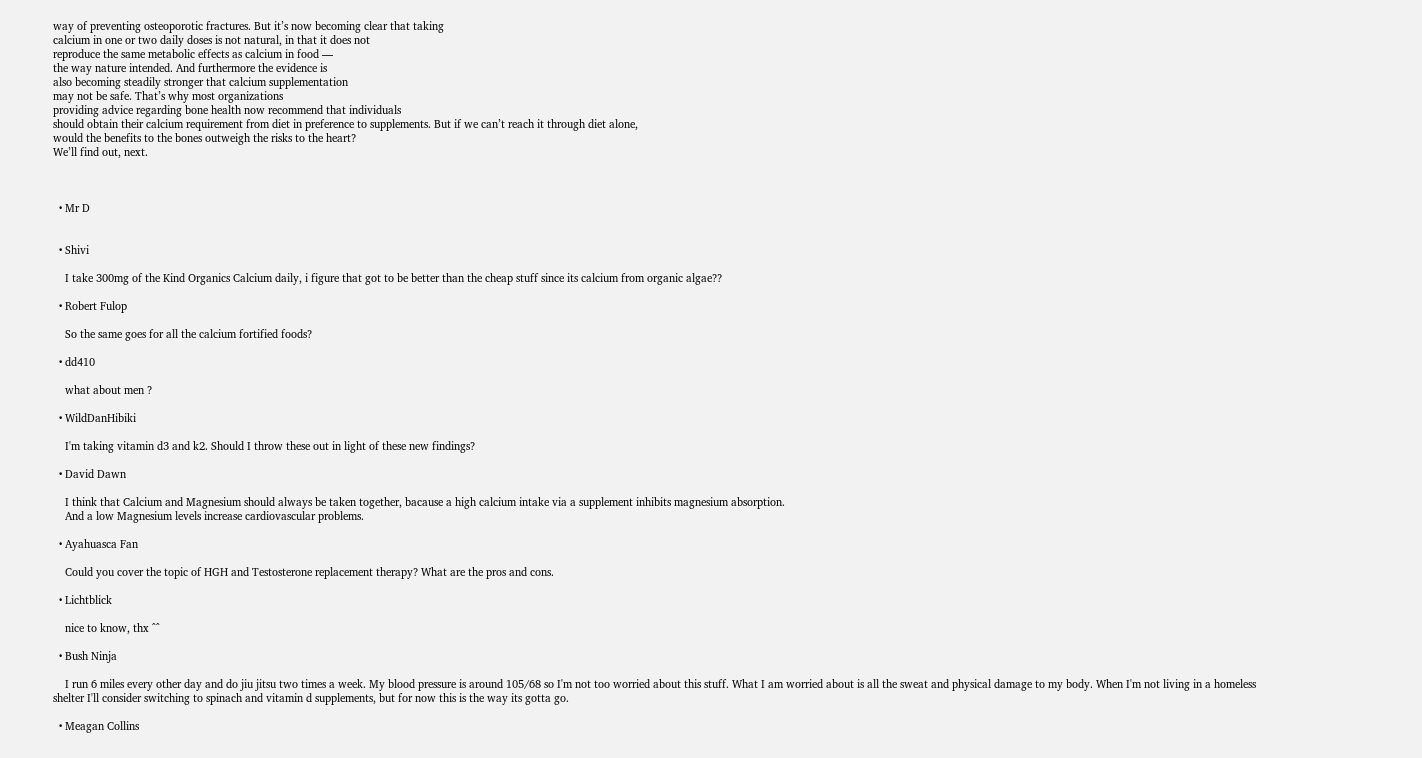way of preventing osteoporotic fractures. But it’s now becoming clear that taking
calcium in one or two daily doses is not natural, in that it does not
reproduce the same metabolic effects as calcium in food —
the way nature intended. And furthermore the evidence is
also becoming steadily stronger that calcium supplementation
may not be safe. That’s why most organizations
providing advice regarding bone health now recommend that individuals
should obtain their calcium requirement from diet in preference to supplements. But if we can’t reach it through diet alone,
would the benefits to the bones outweigh the risks to the heart?
We’ll find out, next.



  • Mr D


  • Shivi

    I take 300mg of the Kind Organics Calcium daily, i figure that got to be better than the cheap stuff since its calcium from organic algae??

  • Robert Fulop

    So the same goes for all the calcium fortified foods?

  • dd410

    what about men ?

  • WildDanHibiki

    I'm taking vitamin d3 and k2. Should I throw these out in light of these new findings?

  • David Dawn

    I think that Calcium and Magnesium should always be taken together, bacause a high calcium intake via a supplement inhibits magnesium absorption.
    And a low Magnesium levels increase cardiovascular problems.

  • Ayahuasca Fan

    Could you cover the topic of HGH and Testosterone replacement therapy? What are the pros and cons.

  • Lichtblick

    nice to know, thx ^^

  • Bush Ninja

    I run 6 miles every other day and do jiu jitsu two times a week. My blood pressure is around 105/68 so I'm not too worried about this stuff. What I am worried about is all the sweat and physical damage to my body. When I'm not living in a homeless shelter I'll consider switching to spinach and vitamin d supplements, but for now this is the way its gotta go.

  • Meagan Collins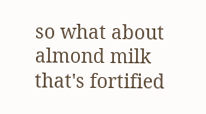so what about almond milk that's fortified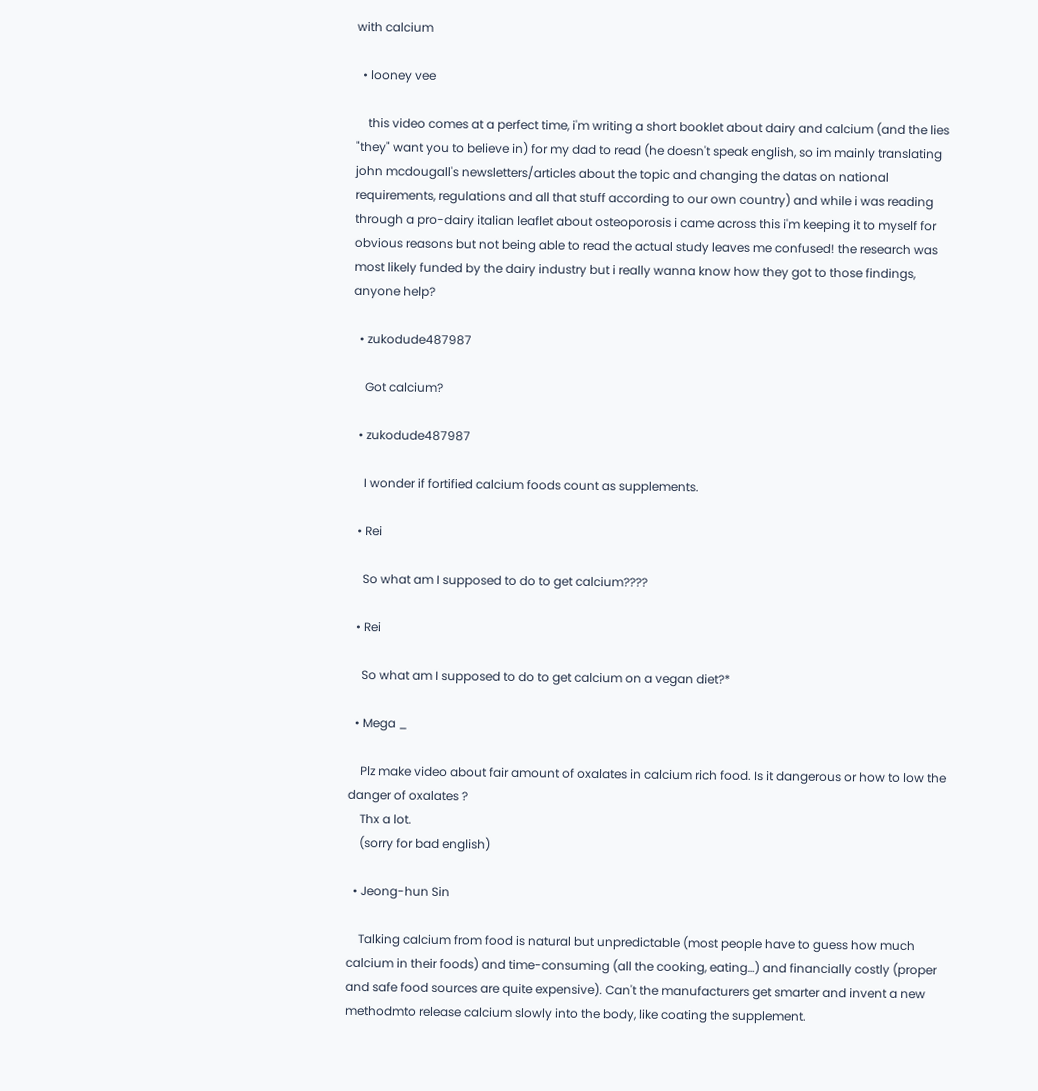with calcium

  • looney vee

    this video comes at a perfect time, i'm writing a short booklet about dairy and calcium (and the lies "they" want you to believe in) for my dad to read (he doesn't speak english, so im mainly translating john mcdougall's newsletters/articles about the topic and changing the datas on national requirements, regulations and all that stuff according to our own country) and while i was reading through a pro-dairy italian leaflet about osteoporosis i came across this i'm keeping it to myself for obvious reasons but not being able to read the actual study leaves me confused! the research was most likely funded by the dairy industry but i really wanna know how they got to those findings, anyone help?

  • zukodude487987

    Got calcium?

  • zukodude487987

    I wonder if fortified calcium foods count as supplements.

  • Rei

    So what am I supposed to do to get calcium????

  • Rei

    So what am I supposed to do to get calcium on a vegan diet?*

  • Mega _

    Plz make video about fair amount of oxalates in calcium rich food. Is it dangerous or how to low the danger of oxalates ?
    Thx a lot.
    (sorry for bad english)

  • Jeong-hun Sin

    Talking calcium from food is natural but unpredictable (most people have to guess how much calcium in their foods) and time-consuming (all the cooking, eating…) and financially costly (proper and safe food sources are quite expensive). Can't the manufacturers get smarter and invent a new methodmto release calcium slowly into the body, like coating the supplement.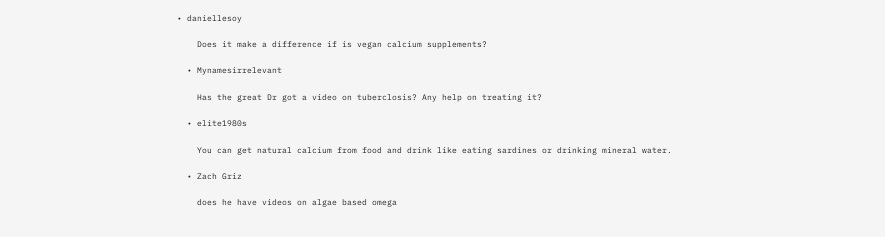• daniellesoy

    Does it make a difference if is vegan calcium supplements?

  • Mynamesirrelevant

    Has the great Dr got a video on tuberclosis? Any help on treating it?

  • elite1980s

    You can get natural calcium from food and drink like eating sardines or drinking mineral water.

  • Zach Griz

    does he have videos on algae based omega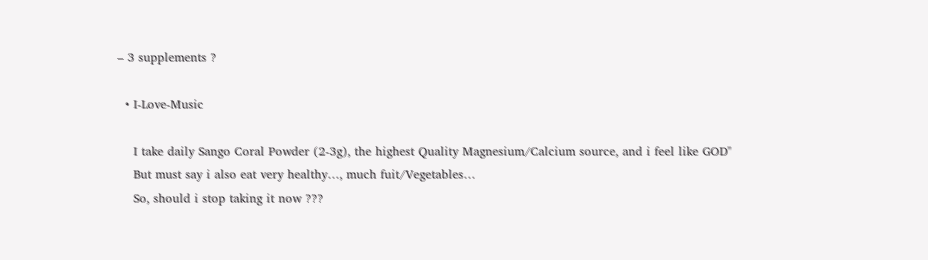– 3 supplements ?

  • I-Love-Music

    I take daily Sango Coral Powder (2-3g), the highest Quality Magnesium/Calcium source, and i feel like GOD"
    But must say i also eat very healthy…, much fuit/Vegetables…
    So, should i stop taking it now ???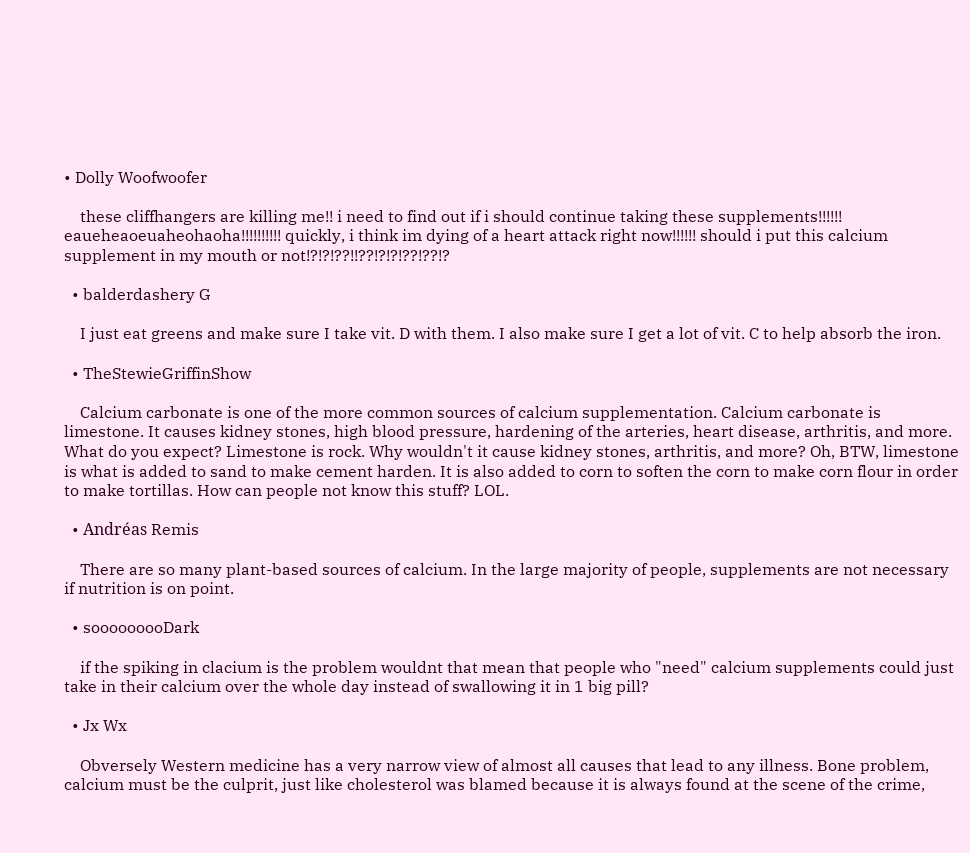• Dolly Woofwoofer

    these cliffhangers are killing me!! i need to find out if i should continue taking these supplements!!!!!! eaueheaoeuaheohaoha!!!!!!!!!! quickly, i think im dying of a heart attack right now!!!!!! should i put this calcium supplement in my mouth or not!?!?!??!!??!?!?!??!??!?

  • balderdashery G

    I just eat greens and make sure I take vit. D with them. I also make sure I get a lot of vit. C to help absorb the iron.

  • TheStewieGriffinShow

    Calcium carbonate is one of the more common sources of calcium supplementation. Calcium carbonate is limestone. It causes kidney stones, high blood pressure, hardening of the arteries, heart disease, arthritis, and more. What do you expect? Limestone is rock. Why wouldn't it cause kidney stones, arthritis, and more? Oh, BTW, limestone is what is added to sand to make cement harden. It is also added to corn to soften the corn to make corn flour in order to make tortillas. How can people not know this stuff? LOL.

  • Andréas Remis

    There are so many plant-based sources of calcium. In the large majority of people, supplements are not necessary if nutrition is on point.

  • sooooooooDark

    if the spiking in clacium is the problem wouldnt that mean that people who "need" calcium supplements could just take in their calcium over the whole day instead of swallowing it in 1 big pill?

  • Jx Wx

    Obversely Western medicine has a very narrow view of almost all causes that lead to any illness. Bone problem, calcium must be the culprit, just like cholesterol was blamed because it is always found at the scene of the crime,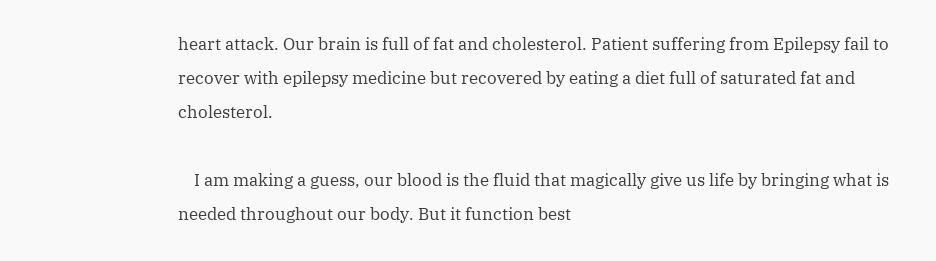heart attack. Our brain is full of fat and cholesterol. Patient suffering from Epilepsy fail to recover with epilepsy medicine but recovered by eating a diet full of saturated fat and cholesterol.

    I am making a guess, our blood is the fluid that magically give us life by bringing what is needed throughout our body. But it function best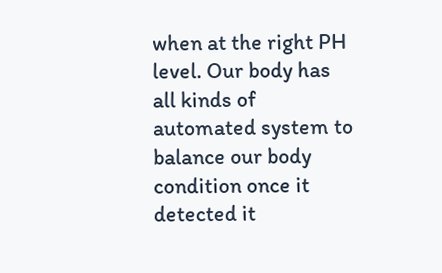when at the right PH level. Our body has all kinds of automated system to balance our body condition once it detected it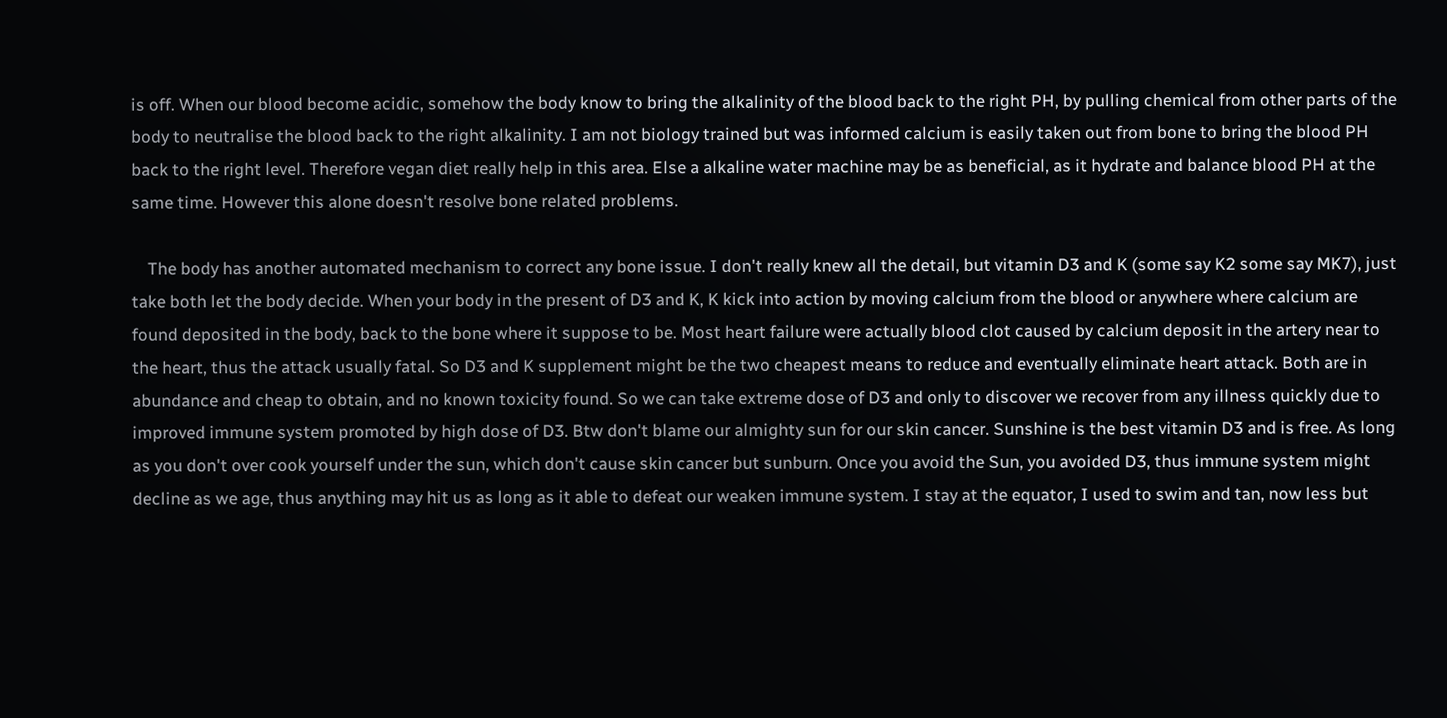is off. When our blood become acidic, somehow the body know to bring the alkalinity of the blood back to the right PH, by pulling chemical from other parts of the body to neutralise the blood back to the right alkalinity. I am not biology trained but was informed calcium is easily taken out from bone to bring the blood PH back to the right level. Therefore vegan diet really help in this area. Else a alkaline water machine may be as beneficial, as it hydrate and balance blood PH at the same time. However this alone doesn't resolve bone related problems.

    The body has another automated mechanism to correct any bone issue. I don't really knew all the detail, but vitamin D3 and K (some say K2 some say MK7), just take both let the body decide. When your body in the present of D3 and K, K kick into action by moving calcium from the blood or anywhere where calcium are found deposited in the body, back to the bone where it suppose to be. Most heart failure were actually blood clot caused by calcium deposit in the artery near to the heart, thus the attack usually fatal. So D3 and K supplement might be the two cheapest means to reduce and eventually eliminate heart attack. Both are in abundance and cheap to obtain, and no known toxicity found. So we can take extreme dose of D3 and only to discover we recover from any illness quickly due to improved immune system promoted by high dose of D3. Btw don't blame our almighty sun for our skin cancer. Sunshine is the best vitamin D3 and is free. As long as you don't over cook yourself under the sun, which don't cause skin cancer but sunburn. Once you avoid the Sun, you avoided D3, thus immune system might decline as we age, thus anything may hit us as long as it able to defeat our weaken immune system. I stay at the equator, I used to swim and tan, now less but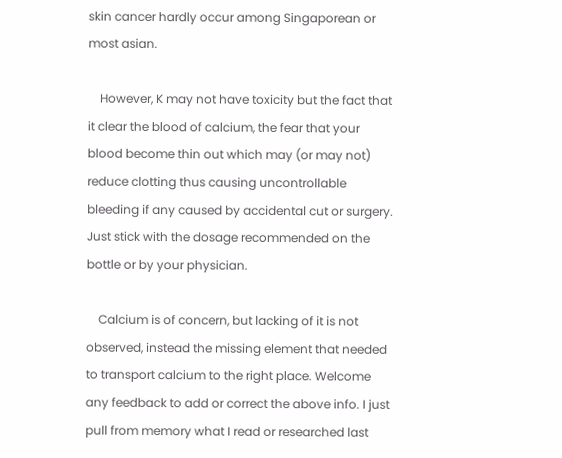skin cancer hardly occur among Singaporean or most asian.

    However, K may not have toxicity but the fact that it clear the blood of calcium, the fear that your blood become thin out which may (or may not) reduce clotting thus causing uncontrollable bleeding if any caused by accidental cut or surgery. Just stick with the dosage recommended on the bottle or by your physician.

    Calcium is of concern, but lacking of it is not observed, instead the missing element that needed to transport calcium to the right place. Welcome any feedback to add or correct the above info. I just pull from memory what I read or researched last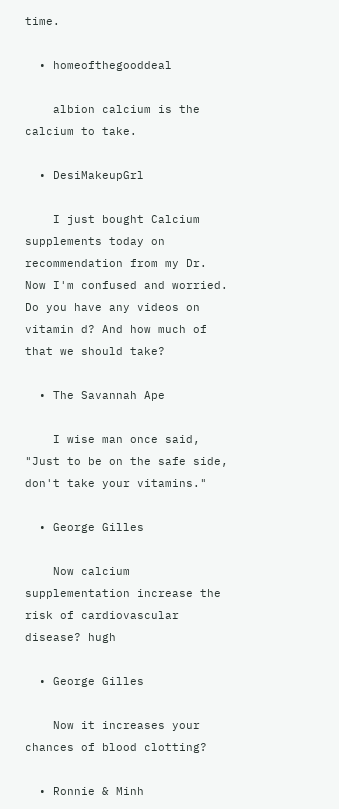time.

  • homeofthegooddeal

    albion calcium is the calcium to take.

  • DesiMakeupGrl

    I just bought Calcium supplements today on recommendation from my Dr. Now I'm confused and worried. Do you have any videos on vitamin d? And how much of that we should take?

  • The Savannah Ape

    I wise man once said, "Just to be on the safe side, don't take your vitamins."

  • George Gilles

    Now calcium supplementation increase the risk of cardiovascular disease? hugh

  • George Gilles

    Now it increases your chances of blood clotting?

  • Ronnie & Minh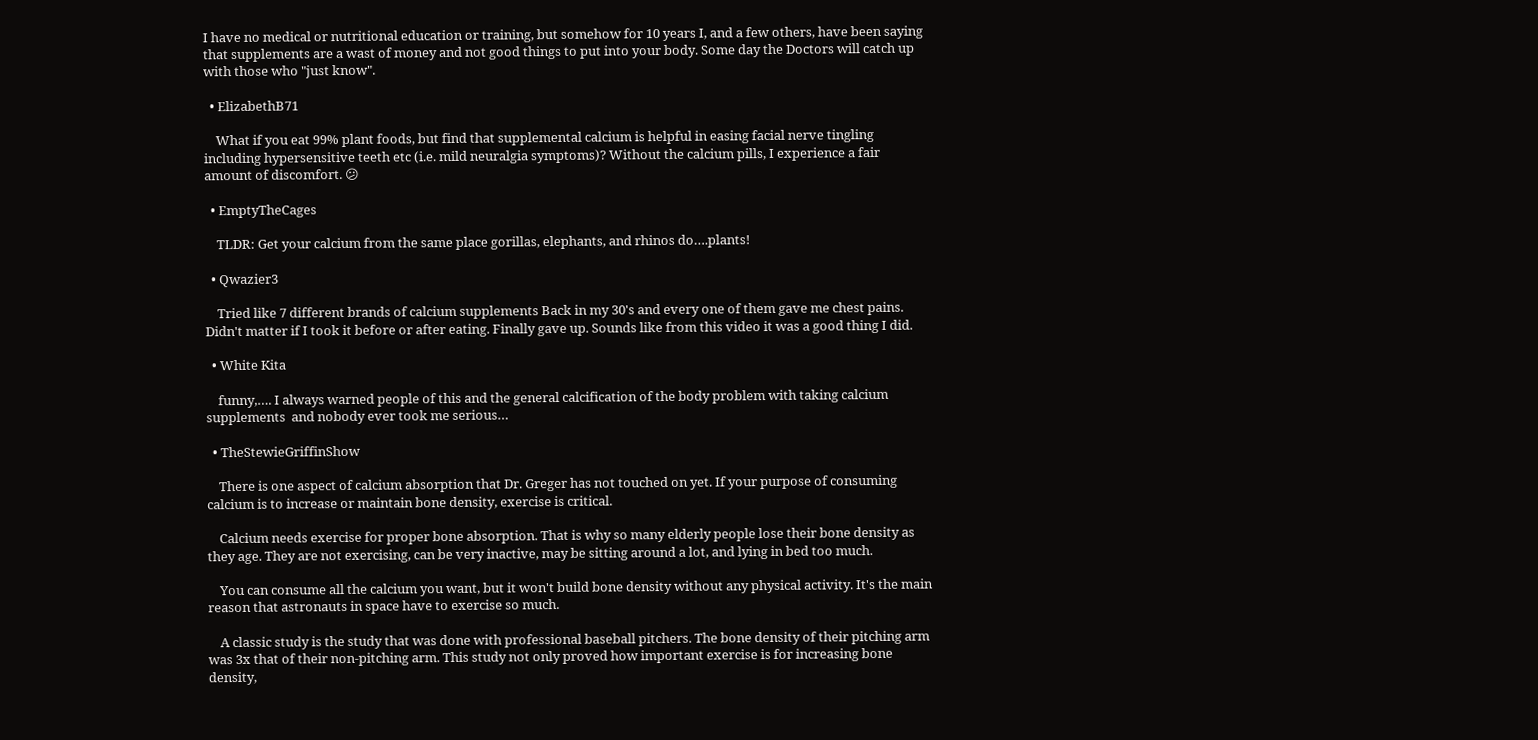I have no medical or nutritional education or training, but somehow for 10 years I, and a few others, have been saying that supplements are a wast of money and not good things to put into your body. Some day the Doctors will catch up with those who "just know".

  • ElizabethB71

    What if you eat 99% plant foods, but find that supplemental calcium is helpful in easing facial nerve tingling including hypersensitive teeth etc (i.e. mild neuralgia symptoms)? Without the calcium pills, I experience a fair amount of discomfort. 😕

  • EmptyTheCages

    TLDR: Get your calcium from the same place gorillas, elephants, and rhinos do….plants!

  • Qwazier3

    Tried like 7 different brands of calcium supplements Back in my 30's and every one of them gave me chest pains. Didn't matter if I took it before or after eating. Finally gave up. Sounds like from this video it was a good thing I did.

  • White Kita

    funny,…. I always warned people of this and the general calcification of the body problem with taking calcium supplements  and nobody ever took me serious…

  • TheStewieGriffinShow

    There is one aspect of calcium absorption that Dr. Greger has not touched on yet. If your purpose of consuming calcium is to increase or maintain bone density, exercise is critical.

    Calcium needs exercise for proper bone absorption. That is why so many elderly people lose their bone density as they age. They are not exercising, can be very inactive, may be sitting around a lot, and lying in bed too much.

    You can consume all the calcium you want, but it won't build bone density without any physical activity. It's the main reason that astronauts in space have to exercise so much.

    A classic study is the study that was done with professional baseball pitchers. The bone density of their pitching arm was 3x that of their non-pitching arm. This study not only proved how important exercise is for increasing bone density,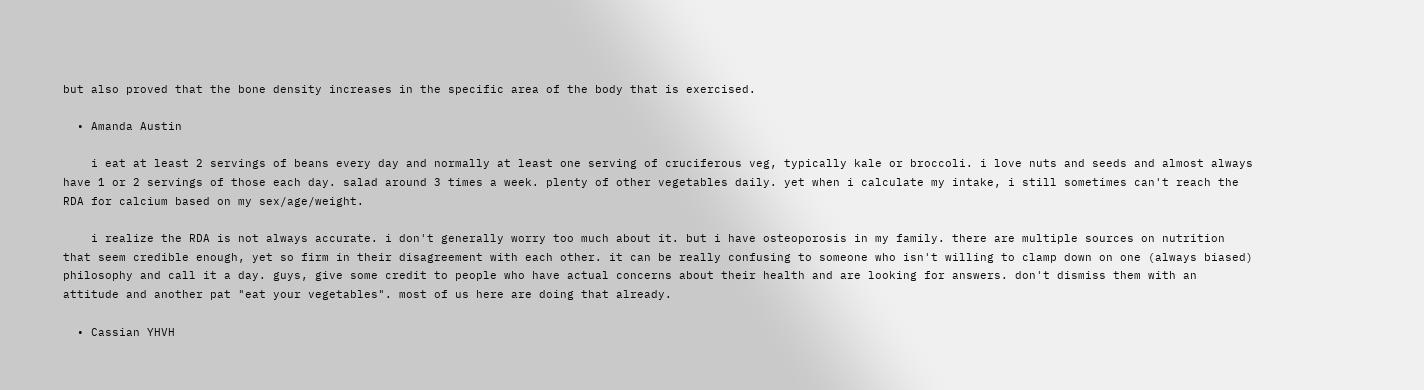but also proved that the bone density increases in the specific area of the body that is exercised.

  • Amanda Austin

    i eat at least 2 servings of beans every day and normally at least one serving of cruciferous veg, typically kale or broccoli. i love nuts and seeds and almost always have 1 or 2 servings of those each day. salad around 3 times a week. plenty of other vegetables daily. yet when i calculate my intake, i still sometimes can't reach the RDA for calcium based on my sex/age/weight.

    i realize the RDA is not always accurate. i don't generally worry too much about it. but i have osteoporosis in my family. there are multiple sources on nutrition that seem credible enough, yet so firm in their disagreement with each other. it can be really confusing to someone who isn't willing to clamp down on one (always biased) philosophy and call it a day. guys, give some credit to people who have actual concerns about their health and are looking for answers. don't dismiss them with an attitude and another pat "eat your vegetables". most of us here are doing that already.

  • Cassian YHVH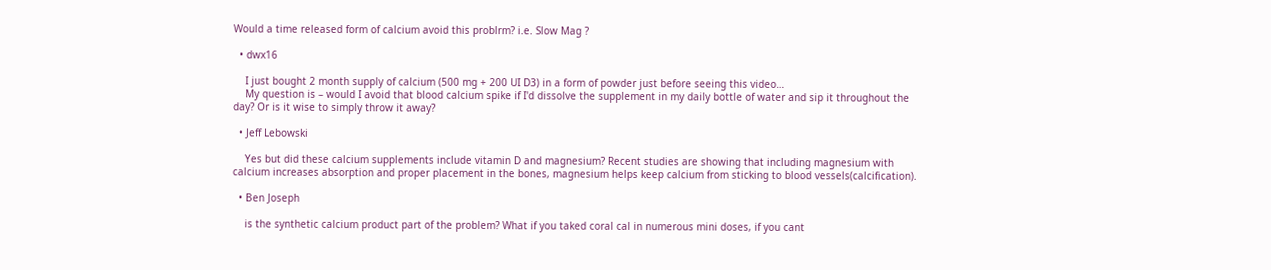Would a time released form of calcium avoid this problrm? i.e. Slow Mag ?

  • dwx16

    I just bought 2 month supply of calcium (500 mg + 200 UI D3) in a form of powder just before seeing this video…
    My question is – would I avoid that blood calcium spike if I'd dissolve the supplement in my daily bottle of water and sip it throughout the day? Or is it wise to simply throw it away?

  • Jeff Lebowski

    Yes but did these calcium supplements include vitamin D and magnesium? Recent studies are showing that including magnesium with calcium increases absorption and proper placement in the bones, magnesium helps keep calcium from sticking to blood vessels(calcification).

  • Ben Joseph

    is the synthetic calcium product part of the problem? What if you taked coral cal in numerous mini doses, if you cant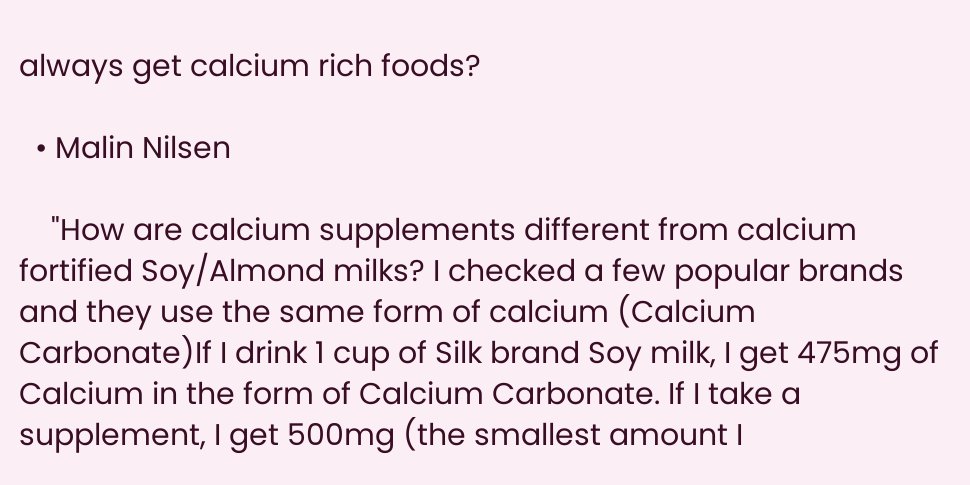always get calcium rich foods?

  • Malin Nilsen

    "How are calcium supplements different from calcium fortified Soy/Almond milks? I checked a few popular brands and they use the same form of calcium (Calcium Carbonate)If I drink 1 cup of Silk brand Soy milk, I get 475mg of Calcium in the form of Calcium Carbonate. If I take a supplement, I get 500mg (the smallest amount I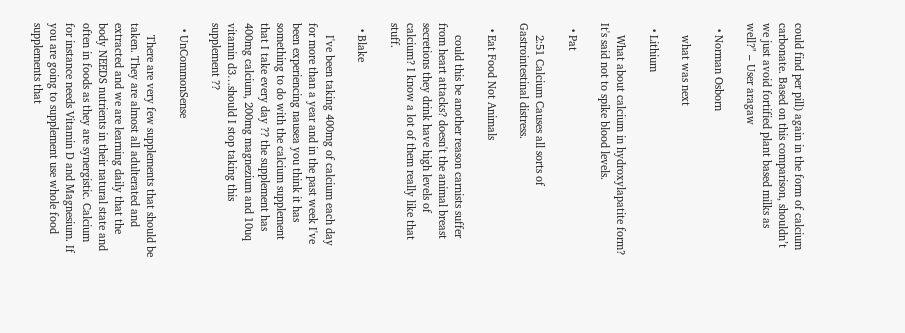could find per pill) again in the form of calcium carbonate. Based on this comparison, shouldn’t we just avoid fortified plant based milks as well?" – User aragaw

  • Norman Osborn

    what was next

  • Lithium

    What about calcium in hydroxylapatite form? It's said not to spike blood levels.

  • Pat

    2:51 Calcium Causes all sorts of Gastrointestinal distress.

  • Eat Food Not Animals

    could this be another reason carnists suffer from heart attacks? doesn't the animal breast secretions they drink have high levels of calcium? I know a lot of them really like that stuff.

  • Blake

    I've been taking 400mg of calcium each day for more than a year and in the past week I've been experiencing nausea you think it has something to do with the calcium supplement that I take every day ?? the supplement has 400mg calcium, 200mg magnezium and 10uq vitamin d3…should I stop taking this supplement ??

  • UnCommonSense

    There are very few supplements that should be taken. They are almost all adulterated and extracted and we are learning daily that the body NEEDS nutrients in their natural state and often in foods as they are synergistic. Calcium for instance needs Vitamin D and Magnesium. If you are going to supplement use whole food supplements that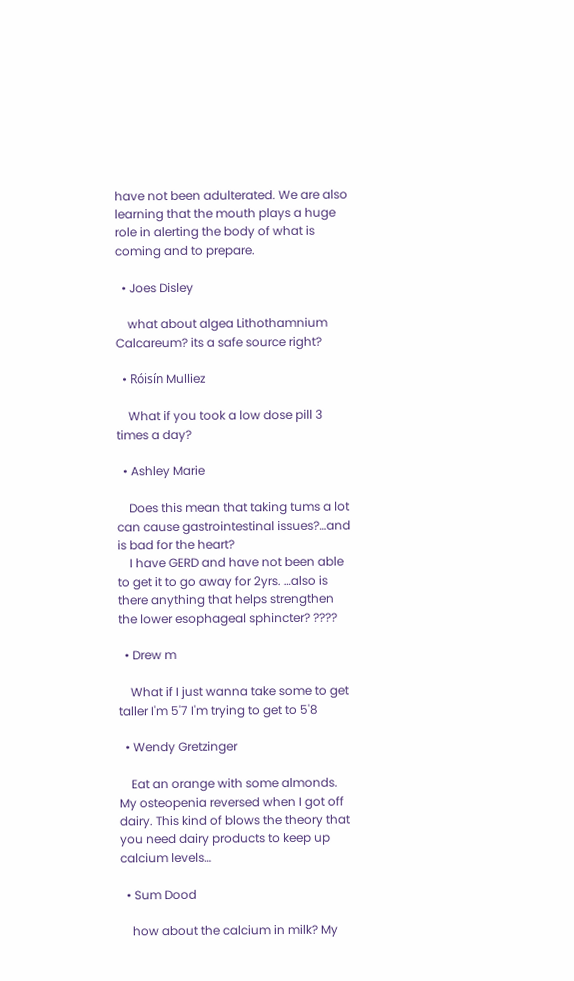have not been adulterated. We are also learning that the mouth plays a huge role in alerting the body of what is coming and to prepare.

  • Joes Disley

    what about algea Lithothamnium Calcareum? its a safe source right?

  • Róisín Mulliez

    What if you took a low dose pill 3 times a day?

  • Ashley Marie

    Does this mean that taking tums a lot can cause gastrointestinal issues?…and is bad for the heart?
    I have GERD and have not been able to get it to go away for 2yrs. …also is there anything that helps strengthen the lower esophageal sphincter? ????

  • Drew m

    What if I just wanna take some to get taller I'm 5'7 I'm trying to get to 5'8

  • Wendy Gretzinger

    Eat an orange with some almonds. My osteopenia reversed when I got off dairy. This kind of blows the theory that you need dairy products to keep up calcium levels…

  • Sum Dood

    how about the calcium in milk? My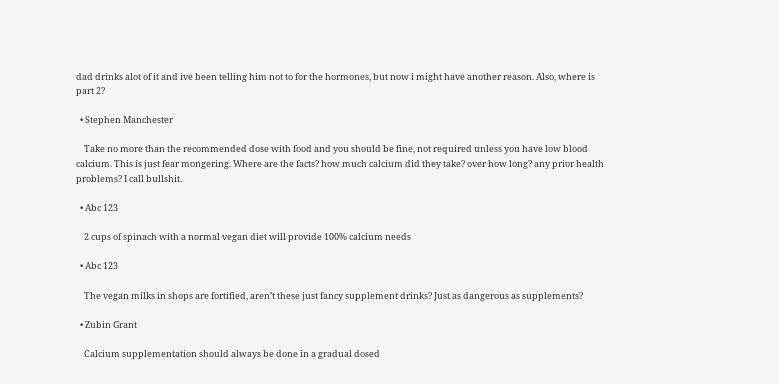dad drinks alot of it and ive been telling him not to for the hormones, but now i might have another reason. Also, where is part 2?

  • Stephen Manchester

    Take no more than the recommended dose with food and you should be fine, not required unless you have low blood calcium. This is just fear mongering. Where are the facts? how much calcium did they take? over how long? any prior health problems? I call bullshit.

  • Abc 123

    2 cups of spinach with a normal vegan diet will provide 100% calcium needs

  • Abc 123

    The vegan milks in shops are fortified, aren’t these just fancy supplement drinks? Just as dangerous as supplements?

  • Zubin Grant

    Calcium supplementation should always be done in a gradual dosed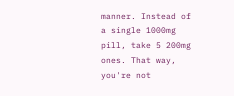manner. Instead of a single 1000mg pill, take 5 200mg ones. That way, you're not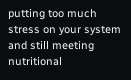putting too much stress on your system and still meeting nutritional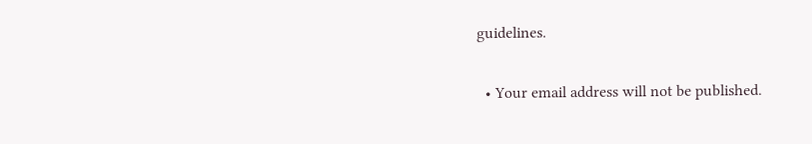guidelines.

  • Your email address will not be published.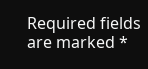Required fields are marked *